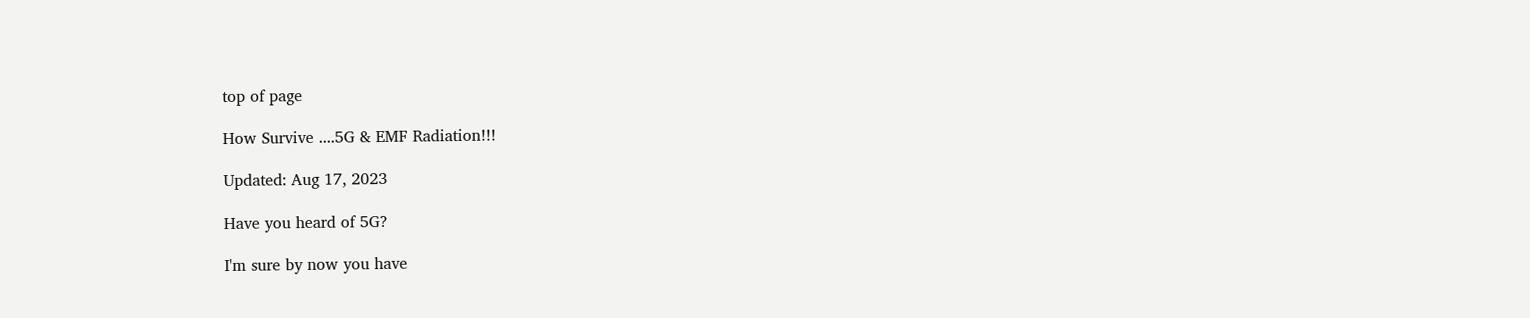top of page

How Survive ....5G & EMF Radiation!!!

Updated: Aug 17, 2023

Have you heard of 5G?

I'm sure by now you have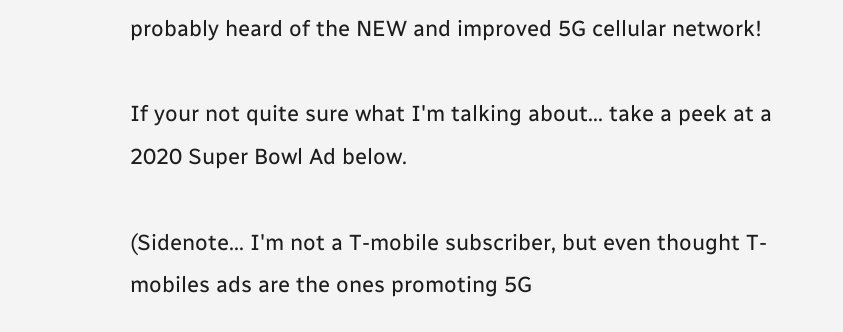probably heard of the NEW and improved 5G cellular network!

If your not quite sure what I'm talking about... take a peek at a 2020 Super Bowl Ad below.

(Sidenote... I'm not a T-mobile subscriber, but even thought T-mobiles ads are the ones promoting 5G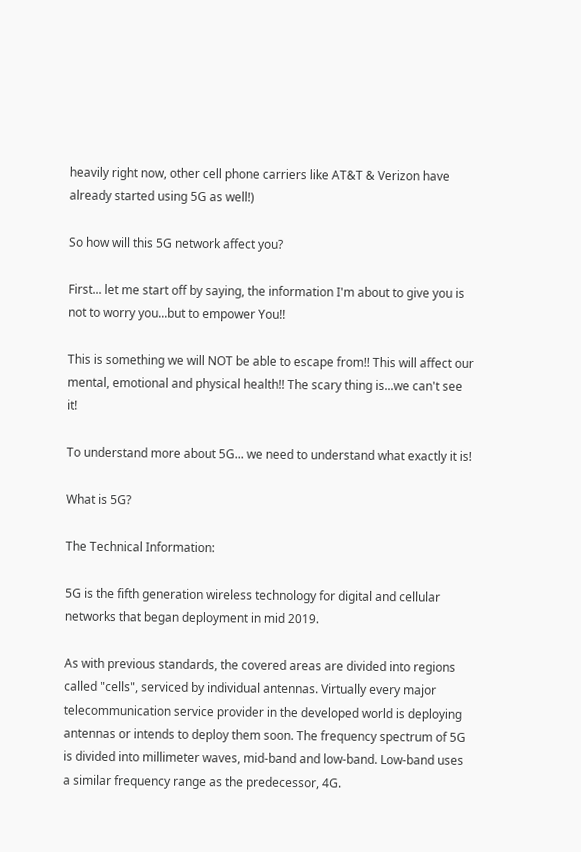heavily right now, other cell phone carriers like AT&T & Verizon have already started using 5G as well!)

So how will this 5G network affect you?

First... let me start off by saying, the information I'm about to give you is not to worry you...but to empower You!!

This is something we will NOT be able to escape from!! This will affect our mental, emotional and physical health!! The scary thing is...we can't see it!

To understand more about 5G... we need to understand what exactly it is!

What is 5G?

The Technical Information:

5G is the fifth generation wireless technology for digital and cellular networks that began deployment in mid 2019.

As with previous standards, the covered areas are divided into regions called "cells", serviced by individual antennas. Virtually every major telecommunication service provider in the developed world is deploying antennas or intends to deploy them soon. The frequency spectrum of 5G is divided into millimeter waves, mid-band and low-band. Low-band uses a similar frequency range as the predecessor, 4G.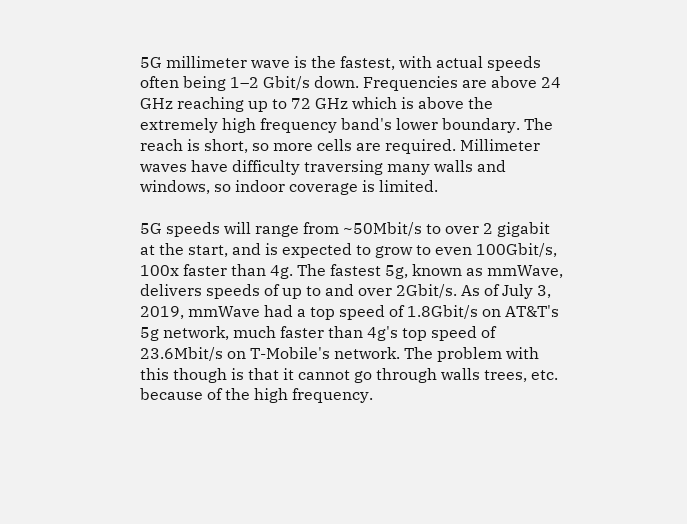5G millimeter wave is the fastest, with actual speeds often being 1–2 Gbit/s down. Frequencies are above 24 GHz reaching up to 72 GHz which is above the extremely high frequency band's lower boundary. The reach is short, so more cells are required. Millimeter waves have difficulty traversing many walls and windows, so indoor coverage is limited.

5G speeds will range from ~50Mbit/s to over 2 gigabit at the start, and is expected to grow to even 100Gbit/s, 100x faster than 4g. The fastest 5g, known as mmWave, delivers speeds of up to and over 2Gbit/s. As of July 3, 2019, mmWave had a top speed of 1.8Gbit/s on AT&T's 5g network, much faster than 4g's top speed of 23.6Mbit/s on T-Mobile's network. The problem with this though is that it cannot go through walls trees, etc. because of the high frequency.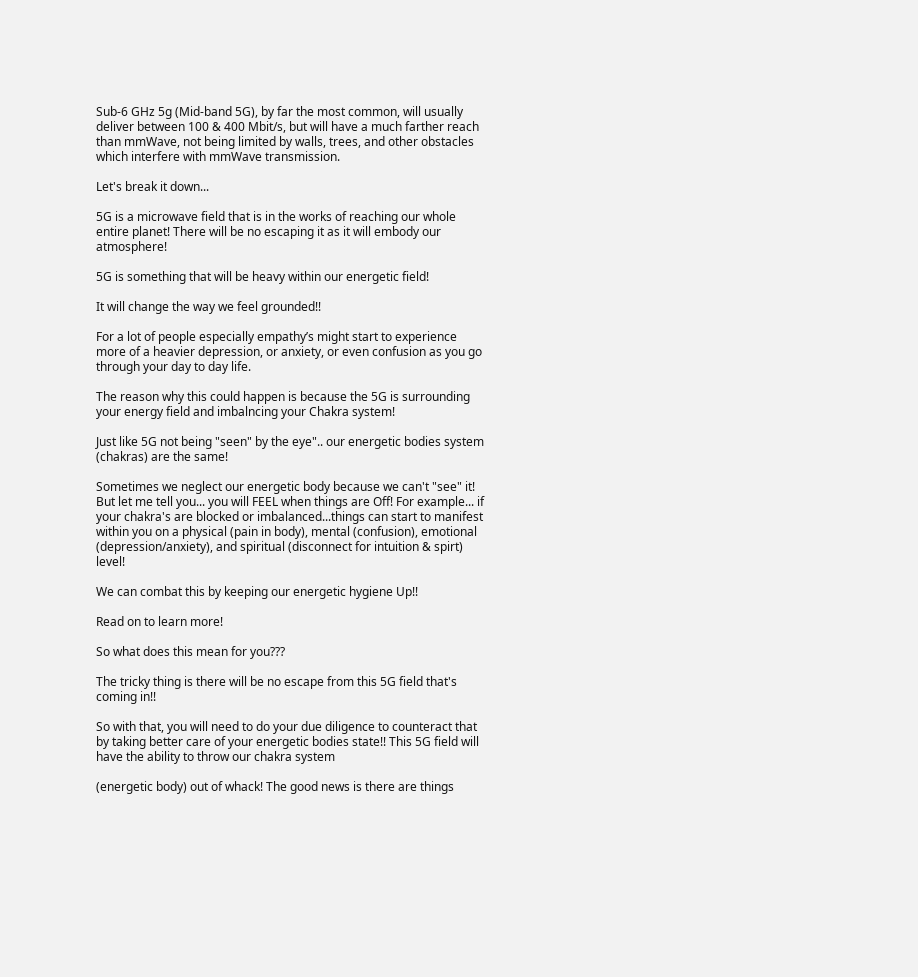Sub-6 GHz 5g (Mid-band 5G), by far the most common, will usually deliver between 100 & 400 Mbit/s, but will have a much farther reach than mmWave, not being limited by walls, trees, and other obstacles which interfere with mmWave transmission.

Let's break it down...

5G is a microwave field that is in the works of reaching our whole entire planet! There will be no escaping it as it will embody our atmosphere!

5G is something that will be heavy within our energetic field!

It will change the way we feel grounded!!

For a lot of people especially empathy’s might start to experience more of a heavier depression, or anxiety, or even confusion as you go through your day to day life.

The reason why this could happen is because the 5G is surrounding your energy field and imbalncing your Chakra system!

Just like 5G not being "seen" by the eye".. our energetic bodies system (chakras) are the same!

Sometimes we neglect our energetic body because we can't "see" it! But let me tell you... you will FEEL when things are Off! For example... if your chakra's are blocked or imbalanced...things can start to manifest within you on a physical (pain in body), mental (confusion), emotional (depression/anxiety), and spiritual (disconnect for intuition & spirt) level!

We can combat this by keeping our energetic hygiene Up!!

Read on to learn more!

So what does this mean for you???

The tricky thing is there will be no escape from this 5G field that's coming in!!

So with that, you will need to do your due diligence to counteract that by taking better care of your energetic bodies state!! This 5G field will have the ability to throw our chakra system

(energetic body) out of whack! The good news is there are things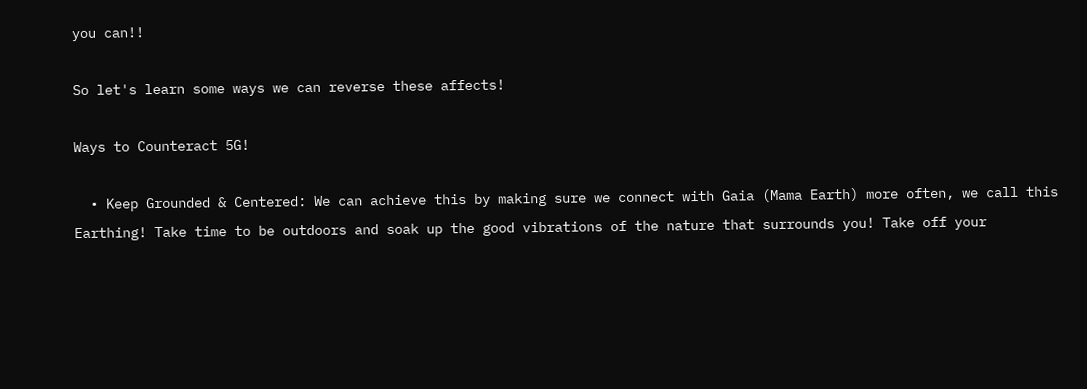you can!!

So let's learn some ways we can reverse these affects!

Ways to Counteract 5G!

  • Keep Grounded & Centered: We can achieve this by making sure we connect with Gaia (Mama Earth) more often, we call this Earthing! Take time to be outdoors and soak up the good vibrations of the nature that surrounds you! Take off your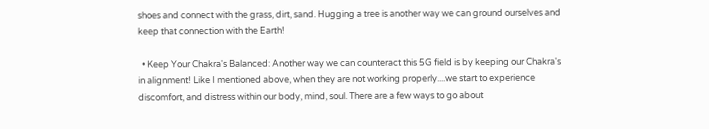shoes and connect with the grass, dirt, sand. Hugging a tree is another way we can ground ourselves and keep that connection with the Earth!

  • Keep Your Chakra's Balanced: Another way we can counteract this 5G field is by keeping our Chakra's in alignment! Like I mentioned above, when they are not working properly....we start to experience discomfort, and distress within our body, mind, soul. There are a few ways to go about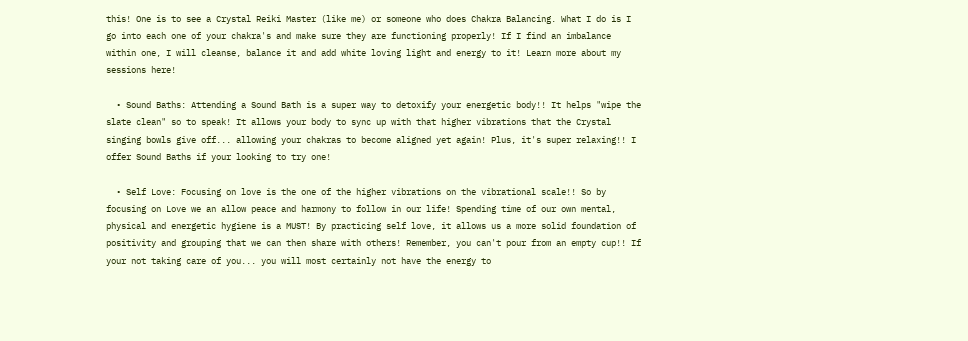this! One is to see a Crystal Reiki Master (like me) or someone who does Chakra Balancing. What I do is I go into each one of your chakra's and make sure they are functioning properly! If I find an imbalance within one, I will cleanse, balance it and add white loving light and energy to it! Learn more about my sessions here!

  • Sound Baths: Attending a Sound Bath is a super way to detoxify your energetic body!! It helps "wipe the slate clean" so to speak! It allows your body to sync up with that higher vibrations that the Crystal singing bowls give off... allowing your chakras to become aligned yet again! Plus, it's super relaxing!! I offer Sound Baths if your looking to try one!

  • Self Love: Focusing on love is the one of the higher vibrations on the vibrational scale!! So by focusing on Love we an allow peace and harmony to follow in our life! Spending time of our own mental, physical and energetic hygiene is a MUST! By practicing self love, it allows us a more solid foundation of positivity and grouping that we can then share with others! Remember, you can't pour from an empty cup!! If your not taking care of you... you will most certainly not have the energy to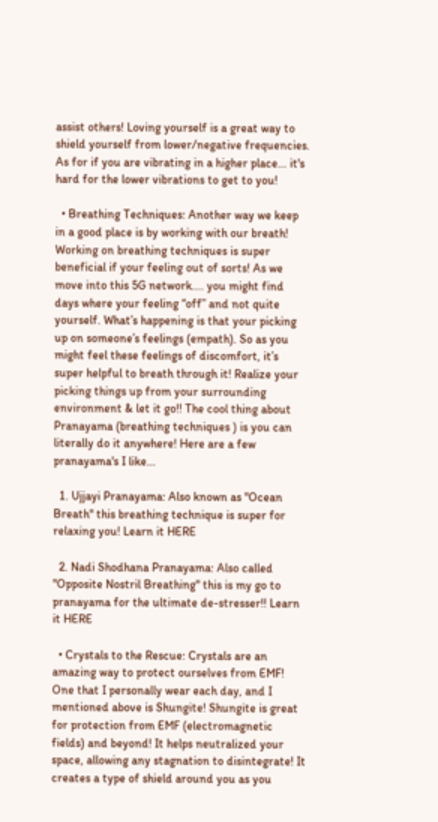assist others! Loving yourself is a great way to shield yourself from lower/negative frequencies. As for if you are vibrating in a higher place... it's hard for the lower vibrations to get to you!

  • Breathing Techniques: Another way we keep in a good place is by working with our breath! Working on breathing techniques is super beneficial if your feeling out of sorts! As we move into this 5G network.... you might find days where your feeling “off” and not quite yourself. What’s happening is that your picking up on someone’s feelings (empath). So as you might feel these feelings of discomfort, it’s super helpful to breath through it! Realize your picking things up from your surrounding environment & let it go!! The cool thing about Pranayama (breathing techniques ) is you can literally do it anywhere! Here are a few pranayama's I like...

  1. Ujjayi Pranayama: Also known as "Ocean Breath" this breathing technique is super for relaxing you! Learn it HERE

  2. Nadi Shodhana Pranayama: Also called "Opposite Nostril Breathing" this is my go to pranayama for the ultimate de-stresser!! Learn it HERE

  • Crystals to the Rescue: Crystals are an amazing way to protect ourselves from EMF! One that I personally wear each day, and I mentioned above is Shungite! Shungite is great for protection from EMF (electromagnetic fields) and beyond! It helps neutralized your space, allowing any stagnation to disintegrate! It creates a type of shield around you as you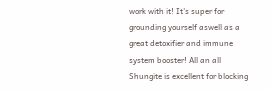work with it! It's super for grounding yourself aswell as a great detoxifier and immune system booster! All an all Shungite is excellent for blocking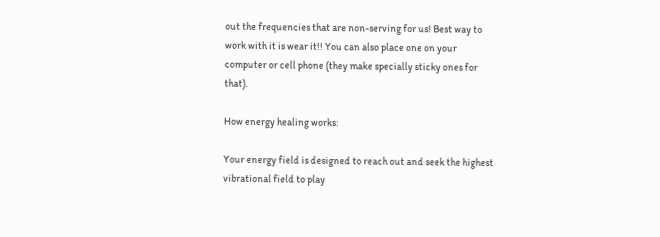out the frequencies that are non-serving for us! Best way to work with it is wear it!! You can also place one on your computer or cell phone (they make specially sticky ones for that).

How energy healing works:

Your energy field is designed to reach out and seek the highest vibrational field to play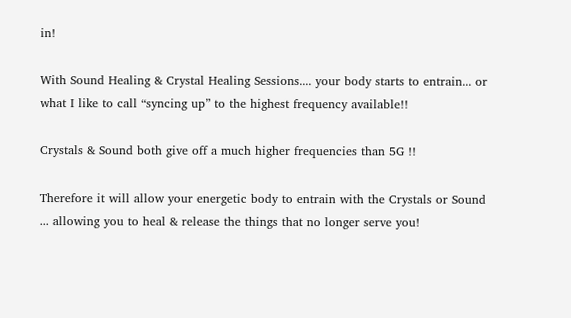in!

With Sound Healing & Crystal Healing Sessions.... your body starts to entrain... or what I like to call “syncing up” to the highest frequency available!!

Crystals & Sound both give off a much higher frequencies than 5G !!

Therefore it will allow your energetic body to entrain with the Crystals or Sound ... allowing you to heal & release the things that no longer serve you!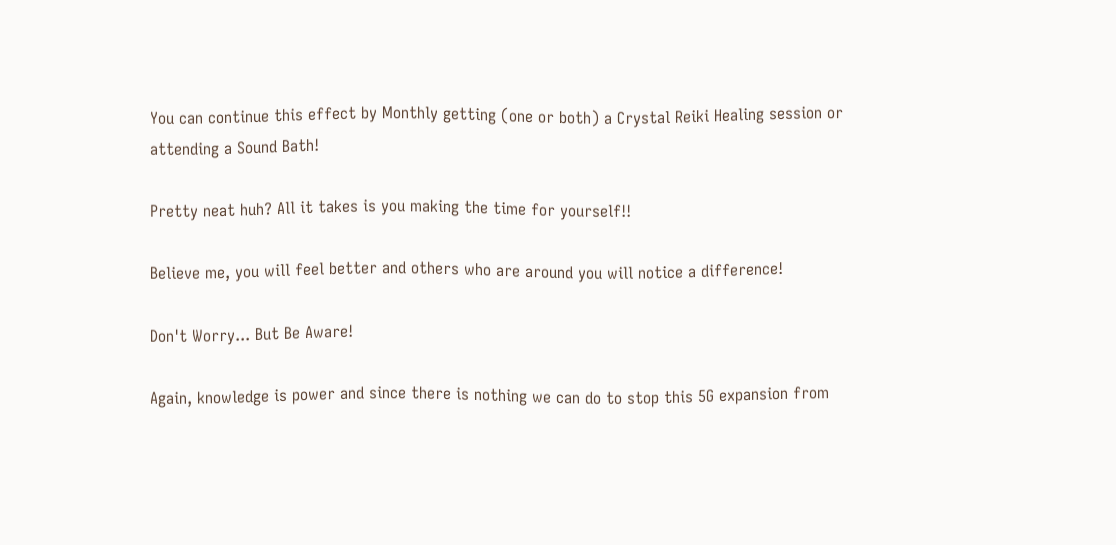You can continue this effect by Monthly getting (one or both) a Crystal Reiki Healing session or attending a Sound Bath!

Pretty neat huh? All it takes is you making the time for yourself!!

Believe me, you will feel better and others who are around you will notice a difference!

Don't Worry... But Be Aware!

Again, knowledge is power and since there is nothing we can do to stop this 5G expansion from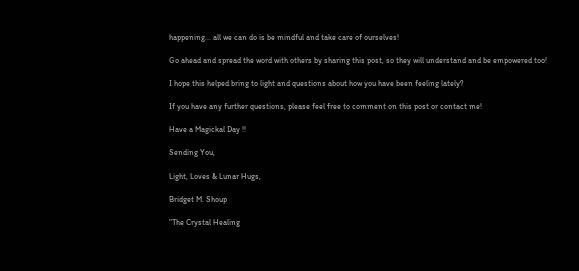happening... all we can do is be mindful and take care of ourselves!

Go ahead and spread the word with others by sharing this post, so they will understand and be empowered too!

I hope this helped bring to light and questions about how you have been feeling lately?

If you have any further questions, please feel free to comment on this post or contact me!

Have a Magickal Day !!

Sending You,

Light, Loves & Lunar Hugs,

Bridget M. Shoup

"The Crystal Healing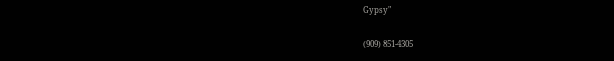Gypsy"

(909) 851-4305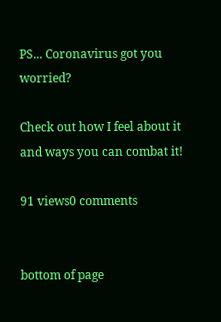PS... Coronavirus got you worried?

Check out how I feel about it and ways you can combat it!

91 views0 comments


bottom of page